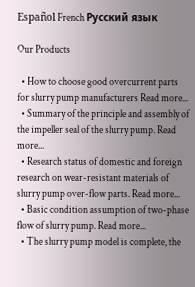Español French Русский язык

Our Products

  • How to choose good overcurrent parts for slurry pump manufacturers Read more...
  • Summary of the principle and assembly of the impeller seal of the slurry pump. Read more...
  • Research status of domestic and foreign research on wear-resistant materials of slurry pump over-flow parts. Read more...
  • Basic condition assumption of two-phase flow of slurry pump. Read more...
  • The slurry pump model is complete, the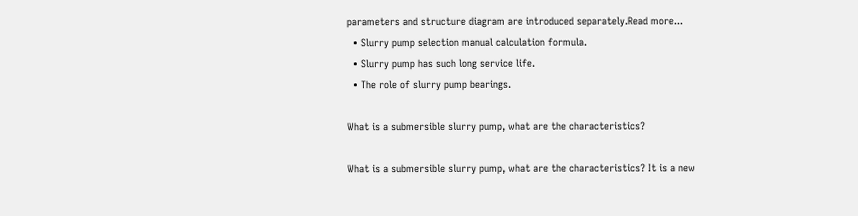parameters and structure diagram are introduced separately.Read more...
  • Slurry pump selection manual calculation formula.
  • Slurry pump has such long service life.
  • The role of slurry pump bearings.

What is a submersible slurry pump, what are the characteristics?

What is a submersible slurry pump, what are the characteristics? It is a new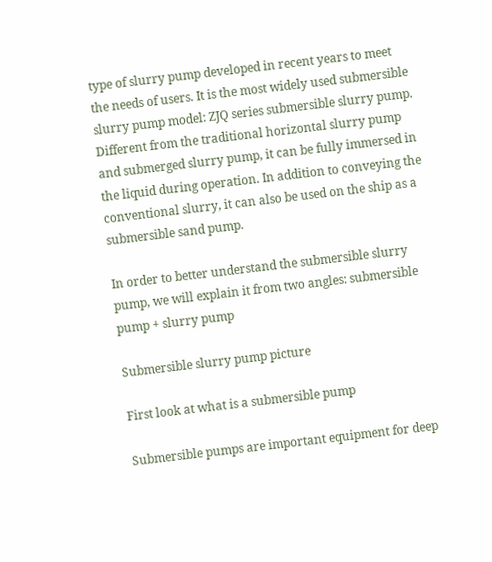type of slurry pump developed in recent years to meet the needs of users. It is the most widely used submersible slurry pump model: ZJQ series submersible slurry pump. Different from the traditional horizontal slurry pump and submerged slurry pump, it can be fully immersed in the liquid during operation. In addition to conveying the conventional slurry, it can also be used on the ship as a submersible sand pump.

In order to better understand the submersible slurry pump, we will explain it from two angles: submersible pump + slurry pump

Submersible slurry pump picture

First look at what is a submersible pump

Submersible pumps are important equipment for deep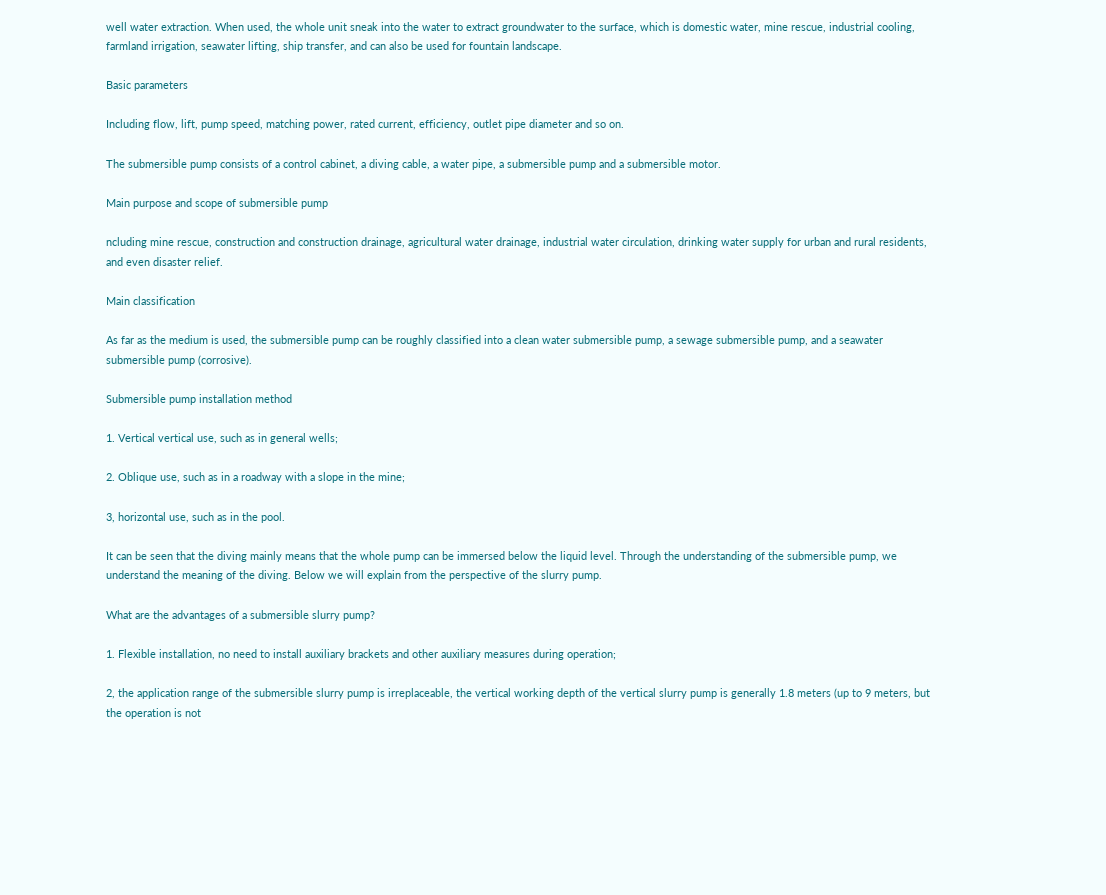well water extraction. When used, the whole unit sneak into the water to extract groundwater to the surface, which is domestic water, mine rescue, industrial cooling, farmland irrigation, seawater lifting, ship transfer, and can also be used for fountain landscape.

Basic parameters

Including flow, lift, pump speed, matching power, rated current, efficiency, outlet pipe diameter and so on.

The submersible pump consists of a control cabinet, a diving cable, a water pipe, a submersible pump and a submersible motor.

Main purpose and scope of submersible pump

ncluding mine rescue, construction and construction drainage, agricultural water drainage, industrial water circulation, drinking water supply for urban and rural residents, and even disaster relief.

Main classification

As far as the medium is used, the submersible pump can be roughly classified into a clean water submersible pump, a sewage submersible pump, and a seawater submersible pump (corrosive).

Submersible pump installation method

1. Vertical vertical use, such as in general wells;

2. Oblique use, such as in a roadway with a slope in the mine;

3, horizontal use, such as in the pool.

It can be seen that the diving mainly means that the whole pump can be immersed below the liquid level. Through the understanding of the submersible pump, we understand the meaning of the diving. Below we will explain from the perspective of the slurry pump.

What are the advantages of a submersible slurry pump?

1. Flexible installation, no need to install auxiliary brackets and other auxiliary measures during operation;

2, the application range of the submersible slurry pump is irreplaceable, the vertical working depth of the vertical slurry pump is generally 1.8 meters (up to 9 meters, but the operation is not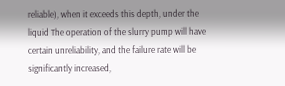reliable), when it exceeds this depth, under the liquid The operation of the slurry pump will have certain unreliability, and the failure rate will be significantly increased,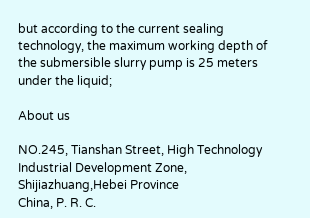but according to the current sealing technology, the maximum working depth of the submersible slurry pump is 25 meters under the liquid;

About us

NO.245, Tianshan Street, High Technology Industrial Development Zone, Shijiazhuang,Hebei Province
China, P. R. C.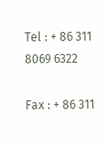Tel : + 86 311 8069 6322

Fax : + 86 311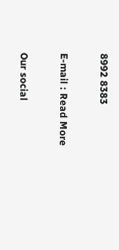8992 8383

E-mail : Read More

Our social